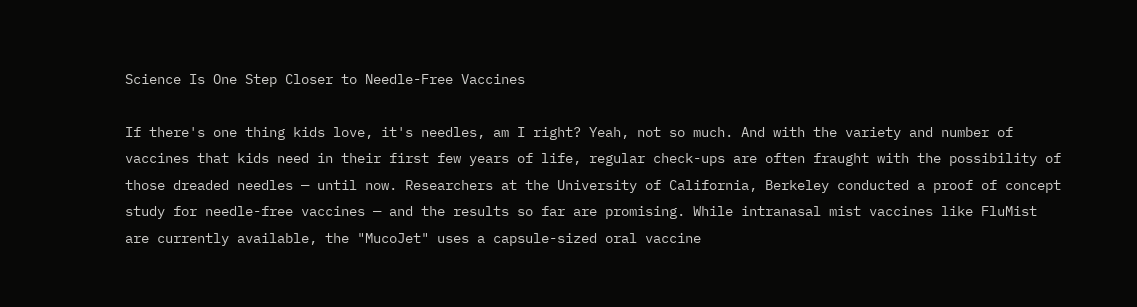Science Is One Step Closer to Needle-Free Vaccines

If there's one thing kids love, it's needles, am I right? Yeah, not so much. And with the variety and number of vaccines that kids need in their first few years of life, regular check-ups are often fraught with the possibility of those dreaded needles — until now. Researchers at the University of California, Berkeley conducted a proof of concept study for needle-free vaccines — and the results so far are promising. While intranasal mist vaccines like FluMist are currently available, the "MucoJet" uses a capsule-sized oral vaccine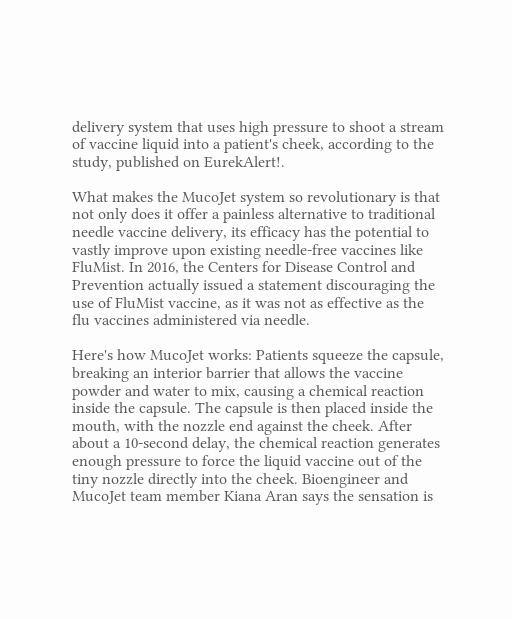delivery system that uses high pressure to shoot a stream of vaccine liquid into a patient's cheek, according to the study, published on EurekAlert!.

What makes the MucoJet system so revolutionary is that not only does it offer a painless alternative to traditional needle vaccine delivery, its efficacy has the potential to vastly improve upon existing needle-free vaccines like FluMist. In 2016, the Centers for Disease Control and Prevention actually issued a statement discouraging the use of FluMist vaccine, as it was not as effective as the flu vaccines administered via needle.

Here's how MucoJet works: Patients squeeze the capsule, breaking an interior barrier that allows the vaccine powder and water to mix, causing a chemical reaction inside the capsule. The capsule is then placed inside the mouth, with the nozzle end against the cheek. After about a 10-second delay, the chemical reaction generates enough pressure to force the liquid vaccine out of the tiny nozzle directly into the cheek. Bioengineer and MucoJet team member Kiana Aran says the sensation is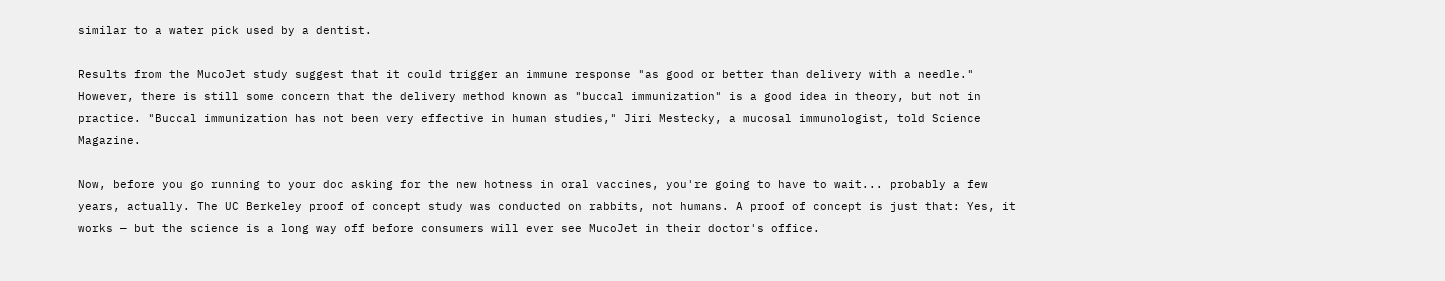similar to a water pick used by a dentist.

Results from the MucoJet study suggest that it could trigger an immune response "as good or better than delivery with a needle." However, there is still some concern that the delivery method known as "buccal immunization" is a good idea in theory, but not in practice. "Buccal immunization has not been very effective in human studies," Jiri Mestecky, a mucosal immunologist, told Science Magazine.

Now, before you go running to your doc asking for the new hotness in oral vaccines, you're going to have to wait... probably a few years, actually. The UC Berkeley proof of concept study was conducted on rabbits, not humans. A proof of concept is just that: Yes, it works — but the science is a long way off before consumers will ever see MucoJet in their doctor's office.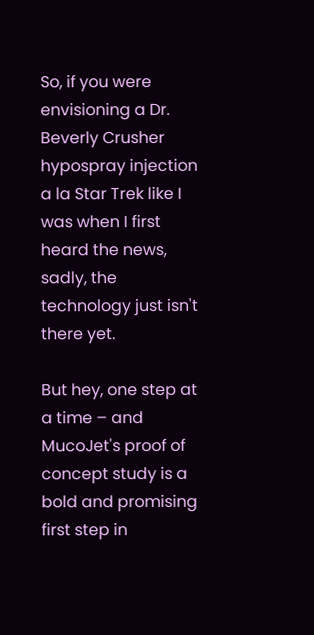So, if you were envisioning a Dr. Beverly Crusher hypospray injection a la Star Trek like I was when I first heard the news, sadly, the technology just isn't there yet.

But hey, one step at a time – and MucoJet's proof of concept study is a bold and promising first step in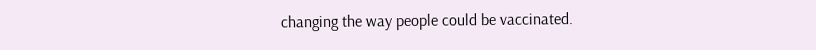changing the way people could be vaccinated.